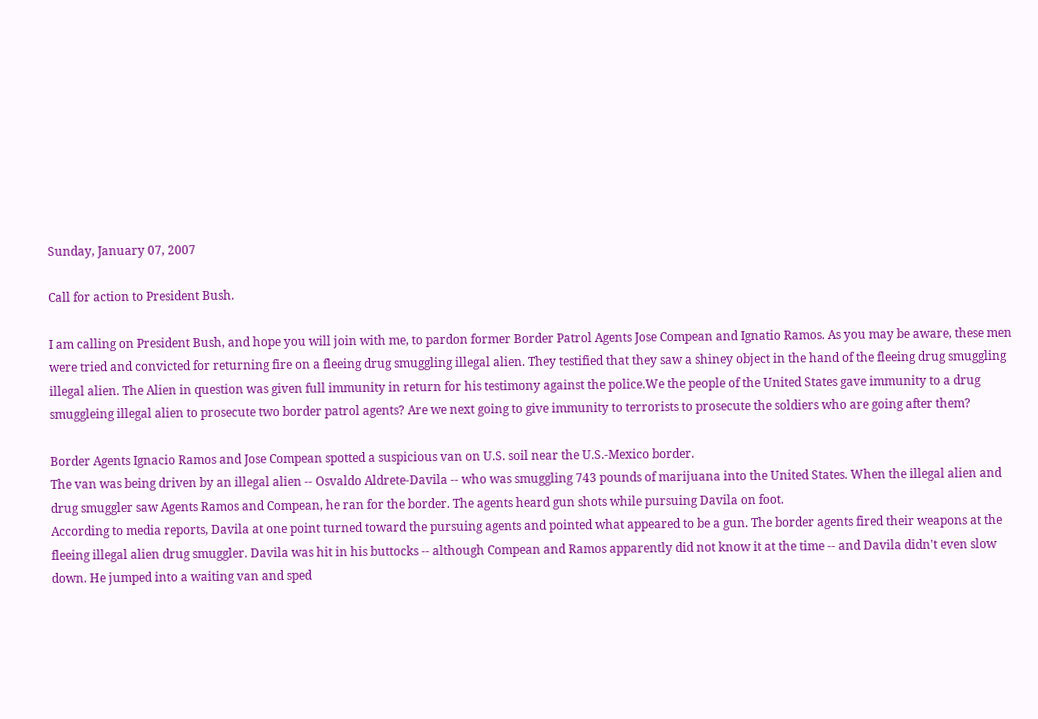Sunday, January 07, 2007

Call for action to President Bush.

I am calling on President Bush, and hope you will join with me, to pardon former Border Patrol Agents Jose Compean and Ignatio Ramos. As you may be aware, these men were tried and convicted for returning fire on a fleeing drug smuggling illegal alien. They testified that they saw a shiney object in the hand of the fleeing drug smuggling illegal alien. The Alien in question was given full immunity in return for his testimony against the police.We the people of the United States gave immunity to a drug smuggleing illegal alien to prosecute two border patrol agents? Are we next going to give immunity to terrorists to prosecute the soldiers who are going after them?

Border Agents Ignacio Ramos and Jose Compean spotted a suspicious van on U.S. soil near the U.S.-Mexico border.
The van was being driven by an illegal alien -- Osvaldo Aldrete-Davila -- who was smuggling 743 pounds of marijuana into the United States. When the illegal alien and drug smuggler saw Agents Ramos and Compean, he ran for the border. The agents heard gun shots while pursuing Davila on foot.
According to media reports, Davila at one point turned toward the pursuing agents and pointed what appeared to be a gun. The border agents fired their weapons at the fleeing illegal alien drug smuggler. Davila was hit in his buttocks -- although Compean and Ramos apparently did not know it at the time -- and Davila didn't even slow down. He jumped into a waiting van and sped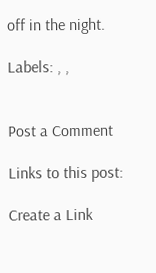off in the night.

Labels: , ,


Post a Comment

Links to this post:

Create a Link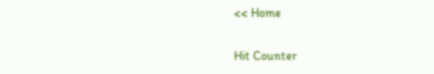<< Home

Hit Counter